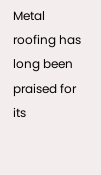Metal roofing has long been praised for its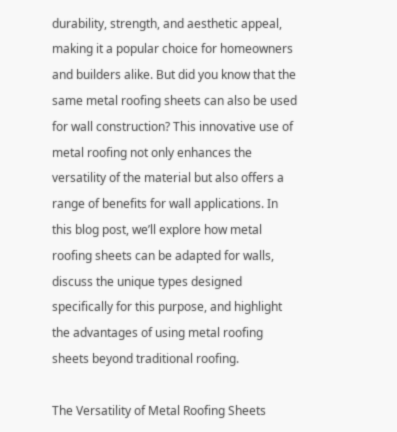durability, strength, and aesthetic appeal, making it a popular choice for homeowners and builders alike. But did you know that the same metal roofing sheets can also be used for wall construction? This innovative use of metal roofing not only enhances the versatility of the material but also offers a range of benefits for wall applications. In this blog post, we’ll explore how metal roofing sheets can be adapted for walls, discuss the unique types designed specifically for this purpose, and highlight the advantages of using metal roofing sheets beyond traditional roofing.

The Versatility of Metal Roofing Sheets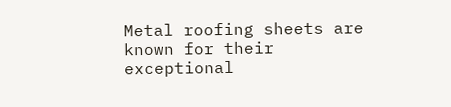Metal roofing sheets are known for their exceptional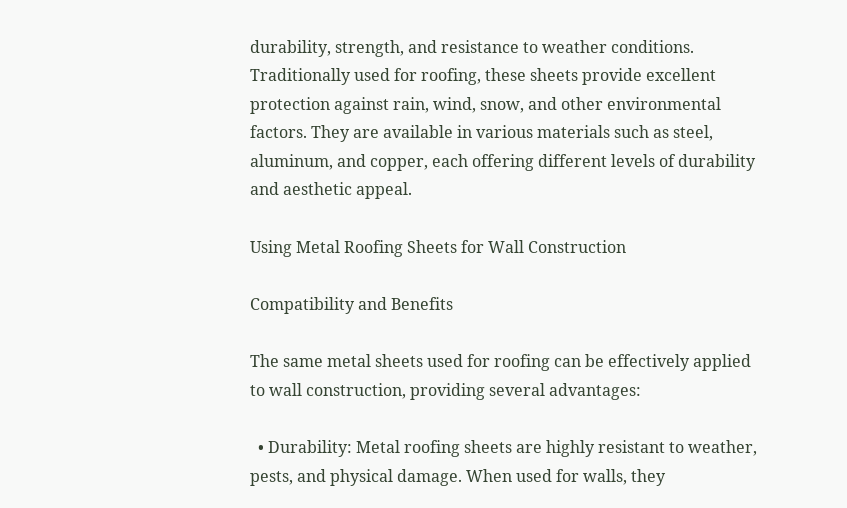durability, strength, and resistance to weather conditions. Traditionally used for roofing, these sheets provide excellent protection against rain, wind, snow, and other environmental factors. They are available in various materials such as steel, aluminum, and copper, each offering different levels of durability and aesthetic appeal.

Using Metal Roofing Sheets for Wall Construction

Compatibility and Benefits

The same metal sheets used for roofing can be effectively applied to wall construction, providing several advantages:

  • Durability: Metal roofing sheets are highly resistant to weather, pests, and physical damage. When used for walls, they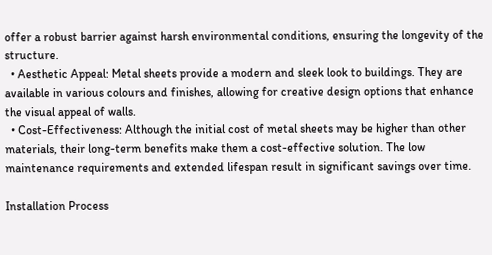offer a robust barrier against harsh environmental conditions, ensuring the longevity of the structure.
  • Aesthetic Appeal: Metal sheets provide a modern and sleek look to buildings. They are available in various colours and finishes, allowing for creative design options that enhance the visual appeal of walls.
  • Cost-Effectiveness: Although the initial cost of metal sheets may be higher than other materials, their long-term benefits make them a cost-effective solution. The low maintenance requirements and extended lifespan result in significant savings over time.

Installation Process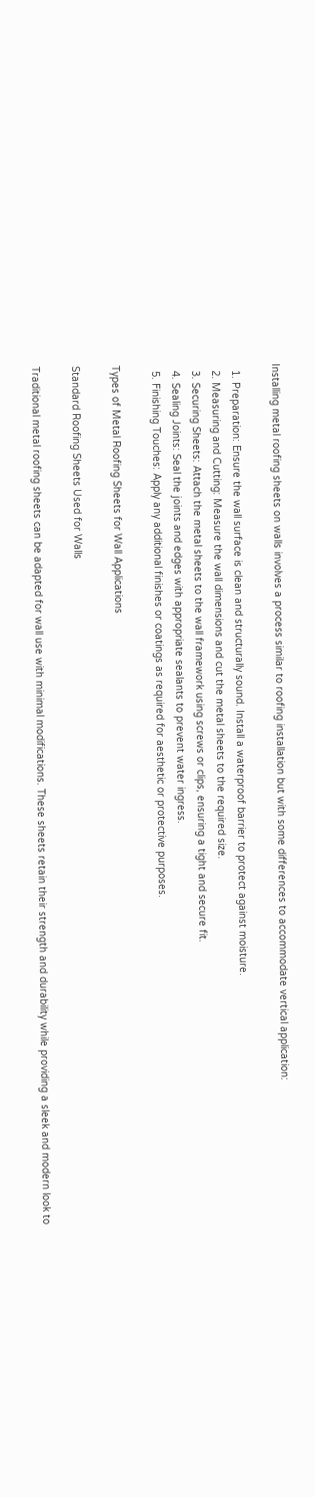Installing metal roofing sheets on walls involves a process similar to roofing installation but with some differences to accommodate vertical application:

  1. Preparation: Ensure the wall surface is clean and structurally sound. Install a waterproof barrier to protect against moisture.
  2. Measuring and Cutting: Measure the wall dimensions and cut the metal sheets to the required size.
  3. Securing Sheets: Attach the metal sheets to the wall framework using screws or clips, ensuring a tight and secure fit.
  4. Sealing Joints: Seal the joints and edges with appropriate sealants to prevent water ingress.
  5. Finishing Touches: Apply any additional finishes or coatings as required for aesthetic or protective purposes.

Types of Metal Roofing Sheets for Wall Applications

Standard Roofing Sheets Used for Walls

Traditional metal roofing sheets can be adapted for wall use with minimal modifications. These sheets retain their strength and durability while providing a sleek and modern look to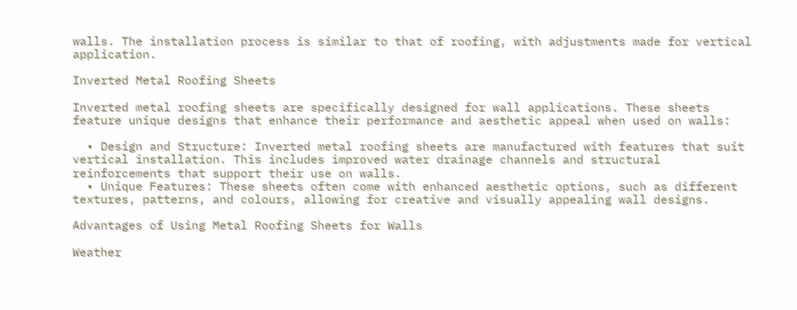walls. The installation process is similar to that of roofing, with adjustments made for vertical application.

Inverted Metal Roofing Sheets

Inverted metal roofing sheets are specifically designed for wall applications. These sheets feature unique designs that enhance their performance and aesthetic appeal when used on walls:

  • Design and Structure: Inverted metal roofing sheets are manufactured with features that suit vertical installation. This includes improved water drainage channels and structural reinforcements that support their use on walls.
  • Unique Features: These sheets often come with enhanced aesthetic options, such as different textures, patterns, and colours, allowing for creative and visually appealing wall designs.

Advantages of Using Metal Roofing Sheets for Walls

Weather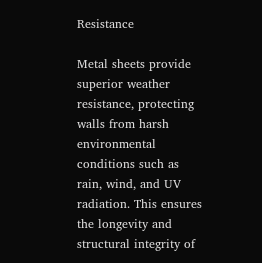Resistance

Metal sheets provide superior weather resistance, protecting walls from harsh environmental conditions such as rain, wind, and UV radiation. This ensures the longevity and structural integrity of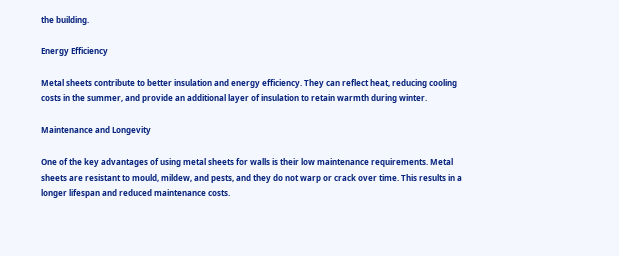the building.

Energy Efficiency

Metal sheets contribute to better insulation and energy efficiency. They can reflect heat, reducing cooling costs in the summer, and provide an additional layer of insulation to retain warmth during winter.

Maintenance and Longevity

One of the key advantages of using metal sheets for walls is their low maintenance requirements. Metal sheets are resistant to mould, mildew, and pests, and they do not warp or crack over time. This results in a longer lifespan and reduced maintenance costs.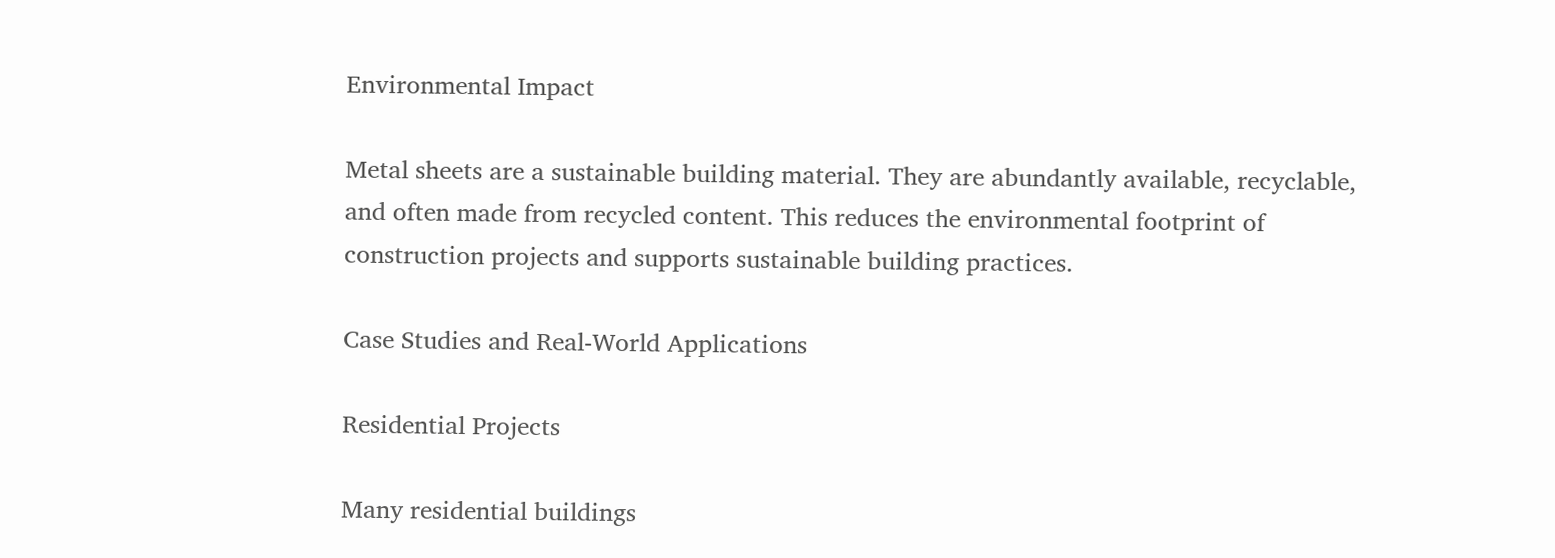Environmental Impact

Metal sheets are a sustainable building material. They are abundantly available, recyclable, and often made from recycled content. This reduces the environmental footprint of construction projects and supports sustainable building practices.

Case Studies and Real-World Applications

Residential Projects

Many residential buildings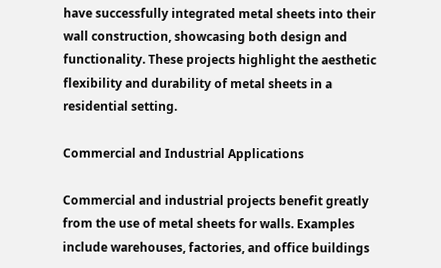have successfully integrated metal sheets into their wall construction, showcasing both design and functionality. These projects highlight the aesthetic flexibility and durability of metal sheets in a residential setting.

Commercial and Industrial Applications

Commercial and industrial projects benefit greatly from the use of metal sheets for walls. Examples include warehouses, factories, and office buildings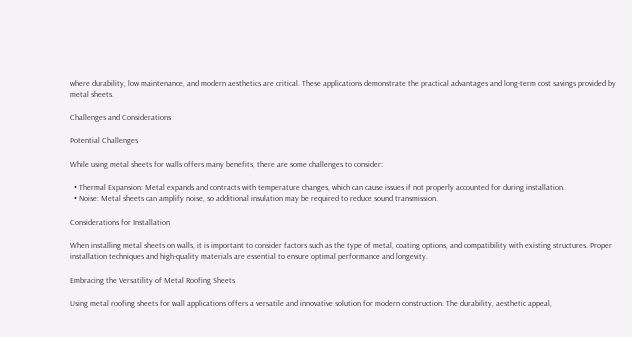where durability, low maintenance, and modern aesthetics are critical. These applications demonstrate the practical advantages and long-term cost savings provided by metal sheets.

Challenges and Considerations

Potential Challenges

While using metal sheets for walls offers many benefits, there are some challenges to consider:

  • Thermal Expansion: Metal expands and contracts with temperature changes, which can cause issues if not properly accounted for during installation.
  • Noise: Metal sheets can amplify noise, so additional insulation may be required to reduce sound transmission.

Considerations for Installation

When installing metal sheets on walls, it is important to consider factors such as the type of metal, coating options, and compatibility with existing structures. Proper installation techniques and high-quality materials are essential to ensure optimal performance and longevity.

Embracing the Versatility of Metal Roofing Sheets

Using metal roofing sheets for wall applications offers a versatile and innovative solution for modern construction. The durability, aesthetic appeal,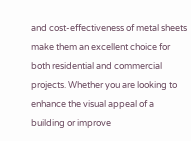and cost-effectiveness of metal sheets make them an excellent choice for both residential and commercial projects. Whether you are looking to enhance the visual appeal of a building or improve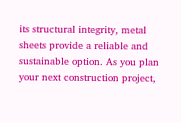its structural integrity, metal sheets provide a reliable and sustainable option. As you plan your next construction project,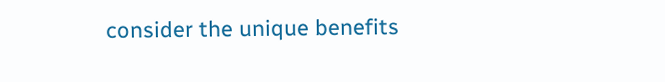consider the unique benefits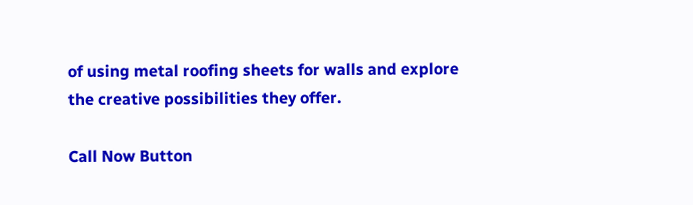of using metal roofing sheets for walls and explore the creative possibilities they offer.

Call Now Button